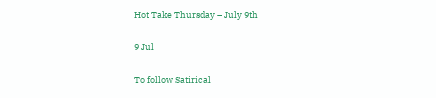Hot Take Thursday – July 9th

9 Jul

To follow Satirical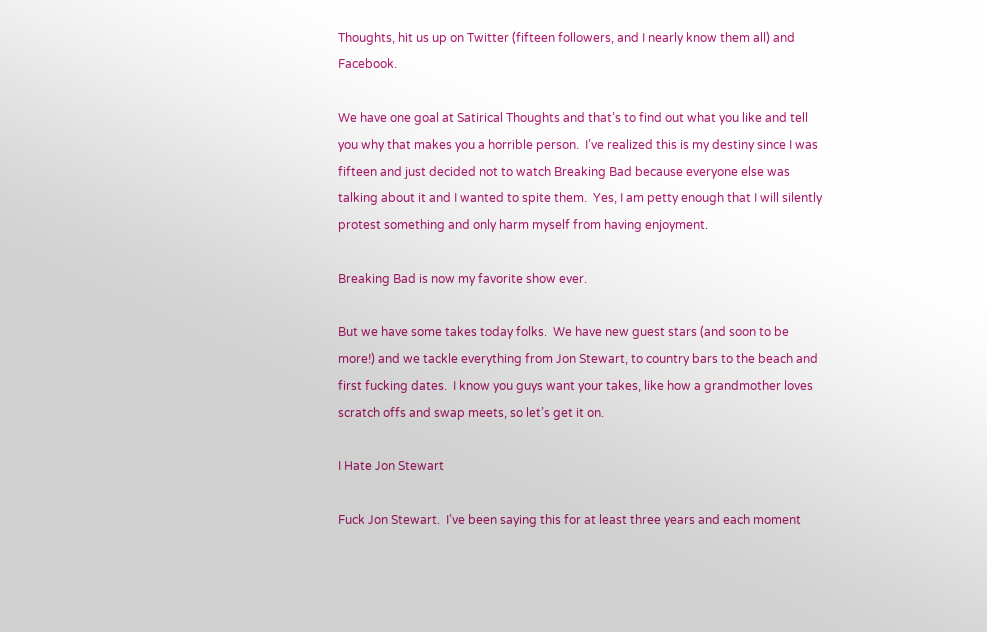Thoughts, hit us up on Twitter (fifteen followers, and I nearly know them all) and Facebook.

We have one goal at Satirical Thoughts and that’s to find out what you like and tell you why that makes you a horrible person.  I’ve realized this is my destiny since I was fifteen and just decided not to watch Breaking Bad because everyone else was talking about it and I wanted to spite them.  Yes, I am petty enough that I will silently protest something and only harm myself from having enjoyment.

Breaking Bad is now my favorite show ever.

But we have some takes today folks.  We have new guest stars (and soon to be more!) and we tackle everything from Jon Stewart, to country bars to the beach and first fucking dates.  I know you guys want your takes, like how a grandmother loves scratch offs and swap meets, so let’s get it on.

I Hate Jon Stewart

Fuck Jon Stewart.  I’ve been saying this for at least three years and each moment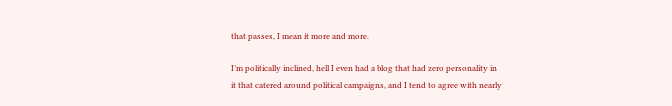that passes, I mean it more and more.

I’m politically inclined, hell I even had a blog that had zero personality in it that catered around political campaigns, and I tend to agree with nearly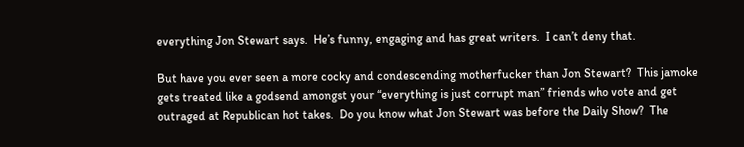everything Jon Stewart says.  He’s funny, engaging and has great writers.  I can’t deny that.

But have you ever seen a more cocky and condescending motherfucker than Jon Stewart?  This jamoke gets treated like a godsend amongst your “everything is just corrupt man” friends who vote and get outraged at Republican hot takes.  Do you know what Jon Stewart was before the Daily Show?  The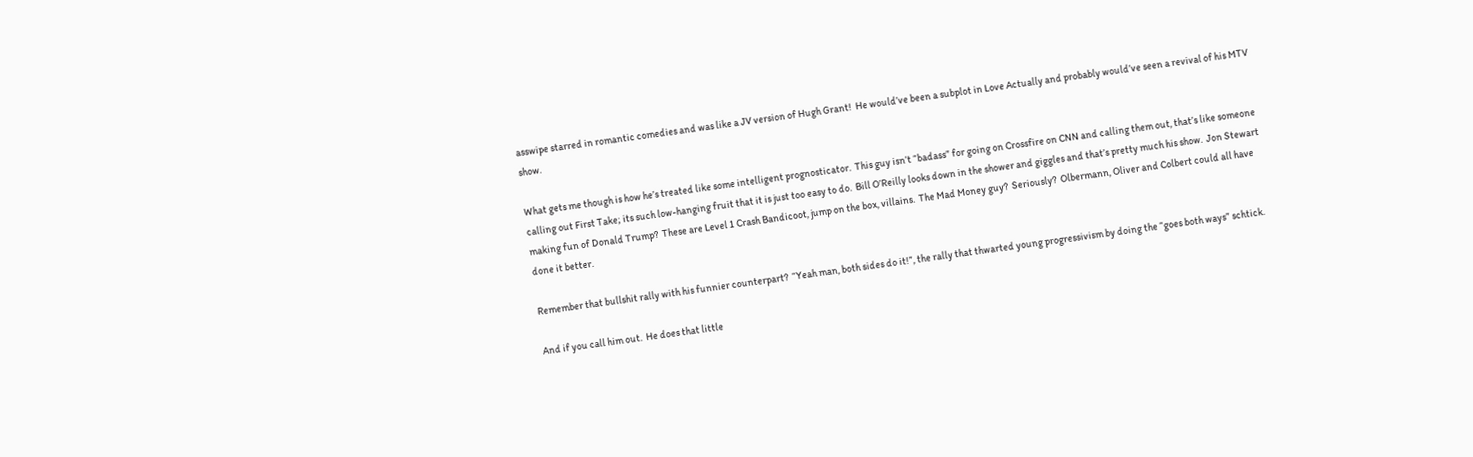asswipe starred in romantic comedies and was like a JV version of Hugh Grant!  He would’ve been a subplot in Love Actually and probably would’ve seen a revival of his MTV show.

What gets me though is how he’s treated like some intelligent prognosticator.  This guy isn’t “badass” for going on Crossfire on CNN and calling them out, that’s like someone calling out First Take; its such low-hanging fruit that it is just too easy to do.  Bill O’Reilly looks down in the shower and giggles and that’s pretty much his show.  Jon Stewart making fun of Donald Trump?  These are Level 1 Crash Bandicoot, jump on the box, villains.  The Mad Money guy?  Seriously?  Olbermann, Oliver and Colbert could all have done it better.

Remember that bullshit rally with his funnier counterpart?  “Yeah man, both sides do it!”, the rally that thwarted young progressivism by doing the “goes both ways” schtick.

And if you call him out.  He does that little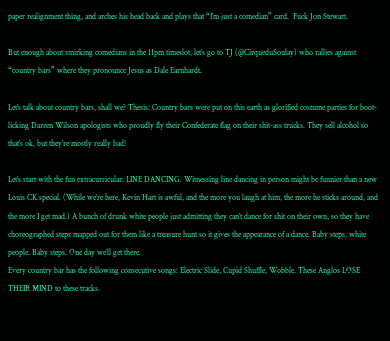paper realignment thing, and arches his head back and plays that “I’m just a comedian” card.  Fuck Jon Stewart.

But enough about smirking comedians in the 11pm timeslot, let’s go to TJ (@CirqueduSoulay) who rallies against “country bars” where they pronounce Jesus as Dale Earnhardt.

Let’s talk about country bars, shall we? Thesis: Country bars were put on this earth as glorified costume parties for boot-licking Darren Wilson apologists who proudly fly their Confederate flag on their shit-ass trucks. They sell alcohol so that’s ok, but they’re mostly really bad!

Let’s start with the fun extracurricular: LINE DANCING. Witnessing line dancing in person might be funnier than a new Louis CK special. (While we’re here, Kevin Hart is awful, and the more you laugh at him, the more he sticks around, and the more I get mad.) A bunch of drunk white people just admitting they can’t dance for shit on their own, so they have choreographed steps mapped out for them like a treasure hunt so it gives the appearance of a dance. Baby steps, white people. Baby steps. One day we’ll get there.
Every country bar has the following consecutive songs: Electric Slide, Cupid Shuffle, Wobble. These Anglos LOSE THEIR MIND to these tracks.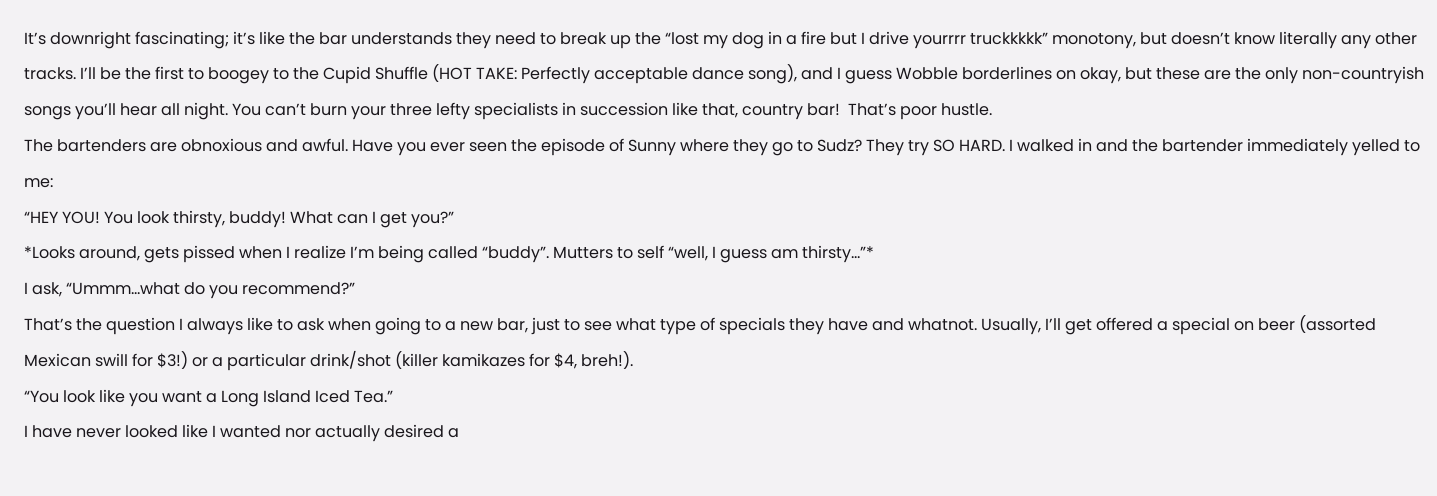It’s downright fascinating; it’s like the bar understands they need to break up the “lost my dog in a fire but I drive yourrrr truckkkkk” monotony, but doesn’t know literally any other tracks. I’ll be the first to boogey to the Cupid Shuffle (HOT TAKE: Perfectly acceptable dance song), and I guess Wobble borderlines on okay, but these are the only non-countryish songs you’ll hear all night. You can’t burn your three lefty specialists in succession like that, country bar!  That’s poor hustle.
The bartenders are obnoxious and awful. Have you ever seen the episode of Sunny where they go to Sudz? They try SO HARD. I walked in and the bartender immediately yelled to me:
“HEY YOU! You look thirsty, buddy! What can I get you?”
*Looks around, gets pissed when I realize I’m being called “buddy”. Mutters to self “well, I guess am thirsty…”*
I ask, “Ummm…what do you recommend?”
That’s the question I always like to ask when going to a new bar, just to see what type of specials they have and whatnot. Usually, I’ll get offered a special on beer (assorted Mexican swill for $3!) or a particular drink/shot (killer kamikazes for $4, breh!).
“You look like you want a Long Island Iced Tea.”
I have never looked like I wanted nor actually desired a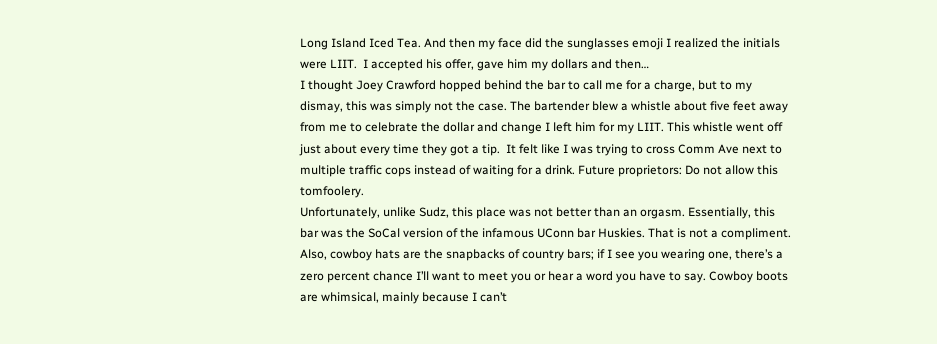Long Island Iced Tea. And then my face did the sunglasses emoji I realized the initials were LIIT.  I accepted his offer, gave him my dollars and then…
I thought Joey Crawford hopped behind the bar to call me for a charge, but to my dismay, this was simply not the case. The bartender blew a whistle about five feet away from me to celebrate the dollar and change I left him for my LIIT. This whistle went off just about every time they got a tip.  It felt like I was trying to cross Comm Ave next to multiple traffic cops instead of waiting for a drink. Future proprietors: Do not allow this tomfoolery.
Unfortunately, unlike Sudz, this place was not better than an orgasm. Essentially, this bar was the SoCal version of the infamous UConn bar Huskies. That is not a compliment.
Also, cowboy hats are the snapbacks of country bars; if I see you wearing one, there’s a zero percent chance I’ll want to meet you or hear a word you have to say. Cowboy boots are whimsical, mainly because I can’t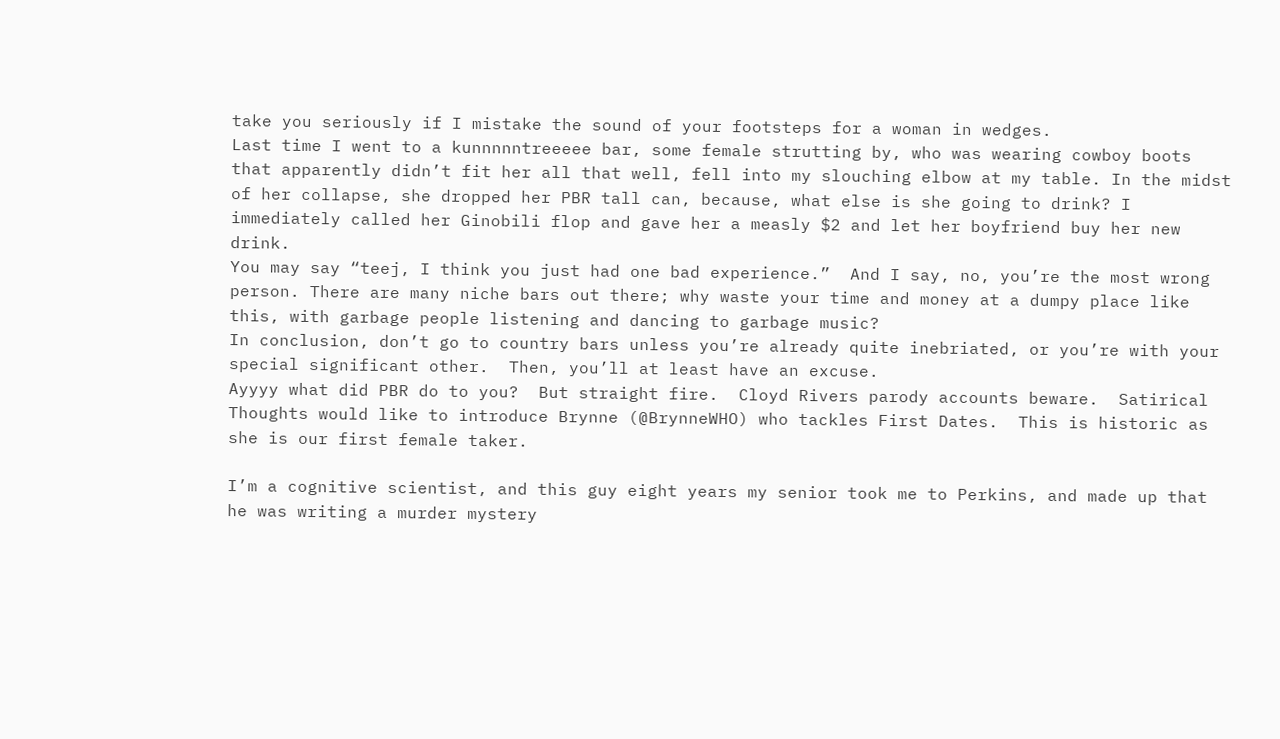take you seriously if I mistake the sound of your footsteps for a woman in wedges.
Last time I went to a kunnnnntreeeee bar, some female strutting by, who was wearing cowboy boots that apparently didn’t fit her all that well, fell into my slouching elbow at my table. In the midst of her collapse, she dropped her PBR tall can, because, what else is she going to drink? I immediately called her Ginobili flop and gave her a measly $2 and let her boyfriend buy her new drink.
You may say “teej, I think you just had one bad experience.”  And I say, no, you’re the most wrong person. There are many niche bars out there; why waste your time and money at a dumpy place like this, with garbage people listening and dancing to garbage music?
In conclusion, don’t go to country bars unless you’re already quite inebriated, or you’re with your special significant other.  Then, you’ll at least have an excuse.
Ayyyy what did PBR do to you?  But straight fire.  Cloyd Rivers parody accounts beware.  Satirical Thoughts would like to introduce Brynne (@BrynneWHO) who tackles First Dates.  This is historic as she is our first female taker.

I’m a cognitive scientist, and this guy eight years my senior took me to Perkins, and made up that he was writing a murder mystery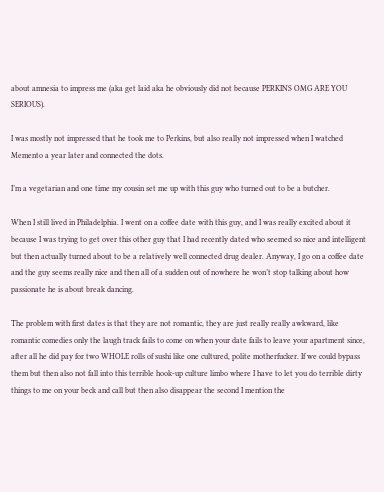about amnesia to impress me (aka get laid aka he obviously did not because PERKINS OMG ARE YOU SERIOUS).

I was mostly not impressed that he took me to Perkins, but also really not impressed when I watched Memento a year later and connected the dots.

I’m a vegetarian and one time my cousin set me up with this guy who turned out to be a butcher.

When I still lived in Philadelphia. I went on a coffee date with this guy, and I was really excited about it because I was trying to get over this other guy that I had recently dated who seemed so nice and intelligent but then actually turned about to be a relatively well connected drug dealer. Anyway, I go on a coffee date and the guy seems really nice and then all of a sudden out of nowhere he won’t stop talking about how passionate he is about break dancing.

The problem with first dates is that they are not romantic, they are just really really awkward, like romantic comedies only the laugh track fails to come on when your date fails to leave your apartment since, after all he did pay for two WHOLE rolls of sushi like one cultured, polite motherfucker. If we could bypass them but then also not fall into this terrible hook-up culture limbo where I have to let you do terrible dirty things to me on your beck and call but then also disappear the second I mention the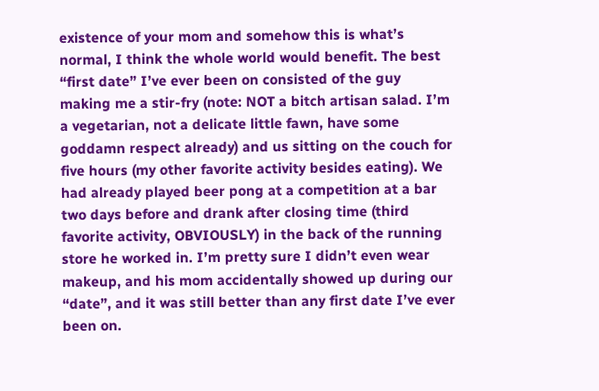existence of your mom and somehow this is what’s normal, I think the whole world would benefit. The best “first date” I’ve ever been on consisted of the guy making me a stir-fry (note: NOT a bitch artisan salad. I’m a vegetarian, not a delicate little fawn, have some goddamn respect already) and us sitting on the couch for five hours (my other favorite activity besides eating). We had already played beer pong at a competition at a bar two days before and drank after closing time (third favorite activity, OBVIOUSLY) in the back of the running store he worked in. I’m pretty sure I didn’t even wear makeup, and his mom accidentally showed up during our “date”, and it was still better than any first date I’ve ever been on.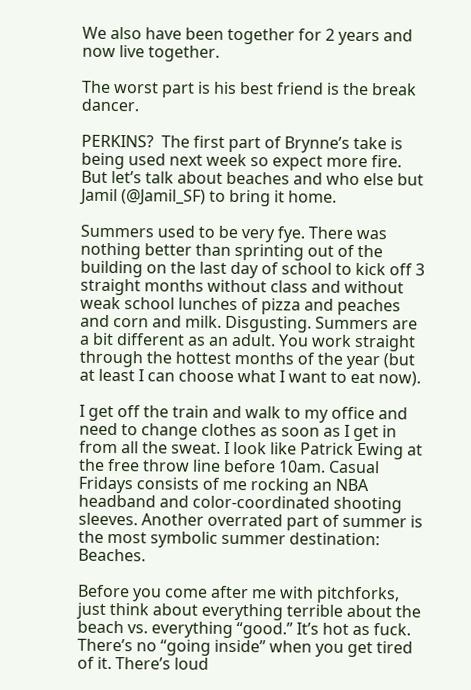We also have been together for 2 years and now live together.

The worst part is his best friend is the break dancer.

PERKINS?  The first part of Brynne’s take is being used next week so expect more fire.  But let’s talk about beaches and who else but Jamil (@Jamil_SF) to bring it home.

Summers used to be very fye. There was nothing better than sprinting out of the building on the last day of school to kick off 3 straight months without class and without weak school lunches of pizza and peaches and corn and milk. Disgusting. Summers are a bit different as an adult. You work straight through the hottest months of the year (but at least I can choose what I want to eat now).

I get off the train and walk to my office and need to change clothes as soon as I get in from all the sweat. I look like Patrick Ewing at the free throw line before 10am. Casual Fridays consists of me rocking an NBA headband and color-coordinated shooting sleeves. Another overrated part of summer is the most symbolic summer destination: Beaches.

Before you come after me with pitchforks, just think about everything terrible about the beach vs. everything “good.” It’s hot as fuck. There’s no “going inside” when you get tired of it. There’s loud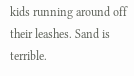kids running around off their leashes. Sand is terrible.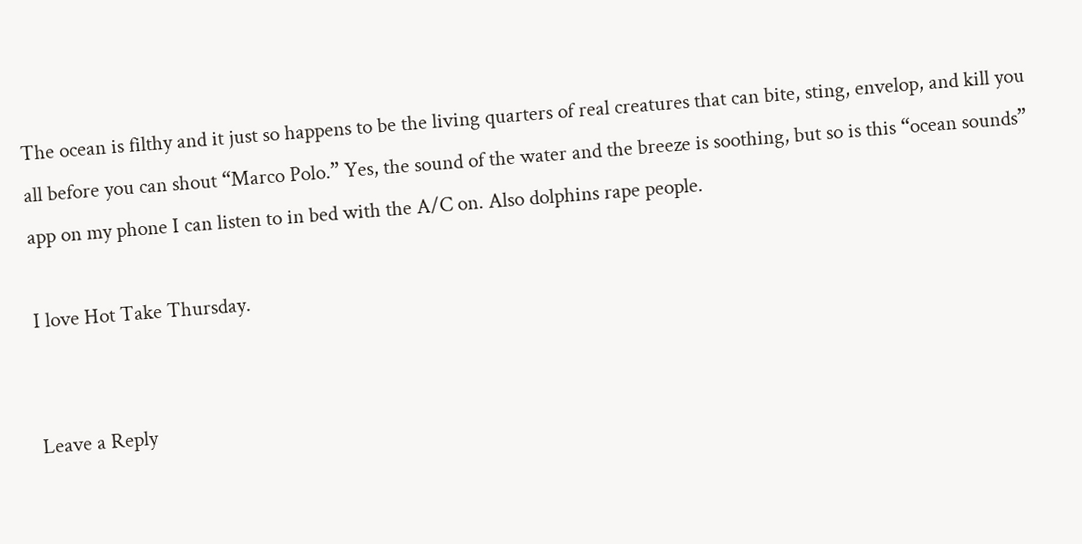The ocean is filthy and it just so happens to be the living quarters of real creatures that can bite, sting, envelop, and kill you all before you can shout “Marco Polo.” Yes, the sound of the water and the breeze is soothing, but so is this “ocean sounds” app on my phone I can listen to in bed with the A/C on. Also dolphins rape people.

I love Hot Take Thursday.


Leave a Reply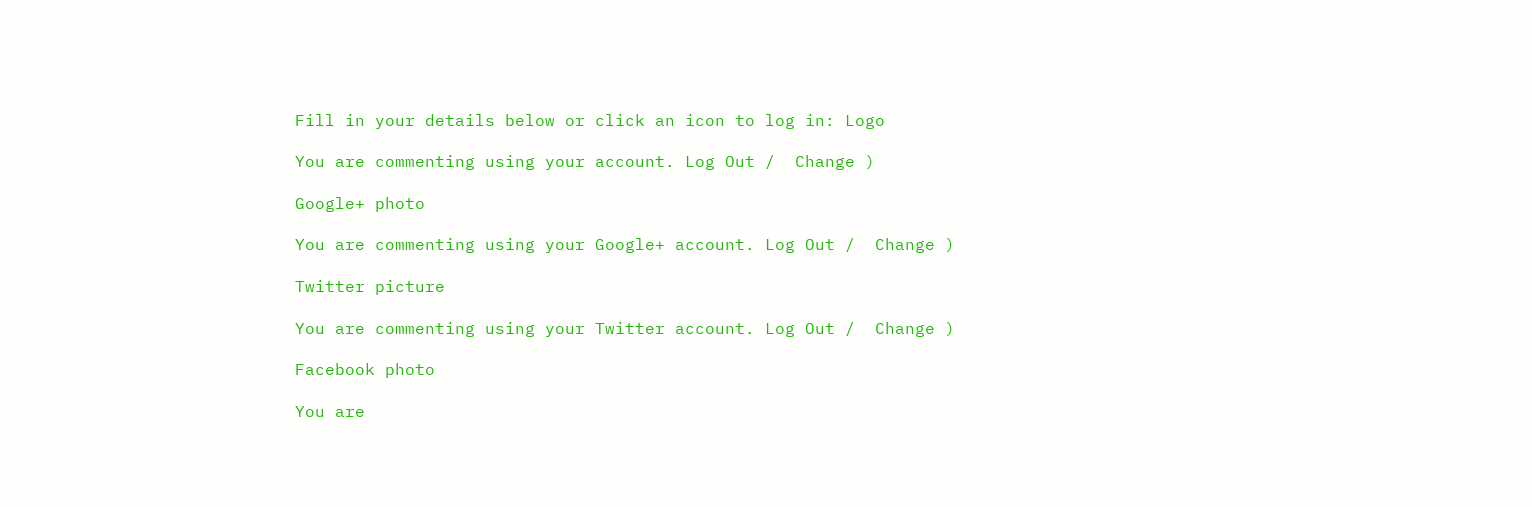Fill in your details below or click an icon to log in: Logo

You are commenting using your account. Log Out /  Change )

Google+ photo

You are commenting using your Google+ account. Log Out /  Change )

Twitter picture

You are commenting using your Twitter account. Log Out /  Change )

Facebook photo

You are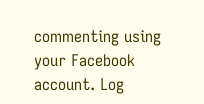commenting using your Facebook account. Log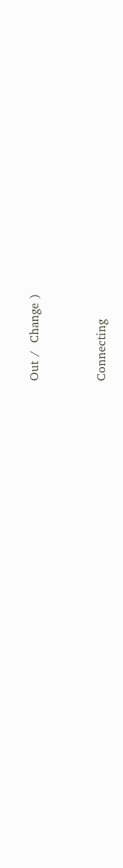Out /  Change )


Connecting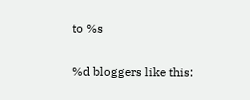to %s

%d bloggers like this: